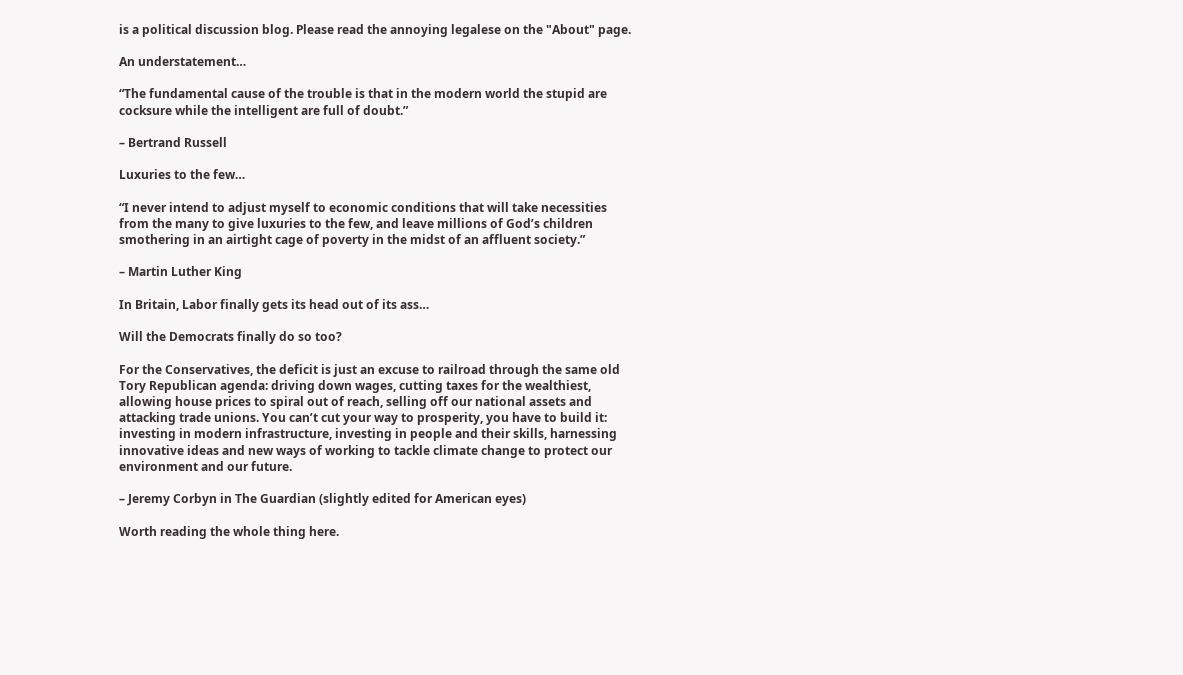is a political discussion blog. Please read the annoying legalese on the "About" page.

An understatement…

“The fundamental cause of the trouble is that in the modern world the stupid are cocksure while the intelligent are full of doubt.”

– Bertrand Russell

Luxuries to the few…

“I never intend to adjust myself to economic conditions that will take necessities from the many to give luxuries to the few, and leave millions of God’s children smothering in an airtight cage of poverty in the midst of an affluent society.”

– Martin Luther King

In Britain, Labor finally gets its head out of its ass…

Will the Democrats finally do so too?

For the Conservatives, the deficit is just an excuse to railroad through the same old Tory Republican agenda: driving down wages, cutting taxes for the wealthiest, allowing house prices to spiral out of reach, selling off our national assets and attacking trade unions. You can’t cut your way to prosperity, you have to build it: investing in modern infrastructure, investing in people and their skills, harnessing innovative ideas and new ways of working to tackle climate change to protect our environment and our future.

– Jeremy Corbyn in The Guardian (slightly edited for American eyes)

Worth reading the whole thing here.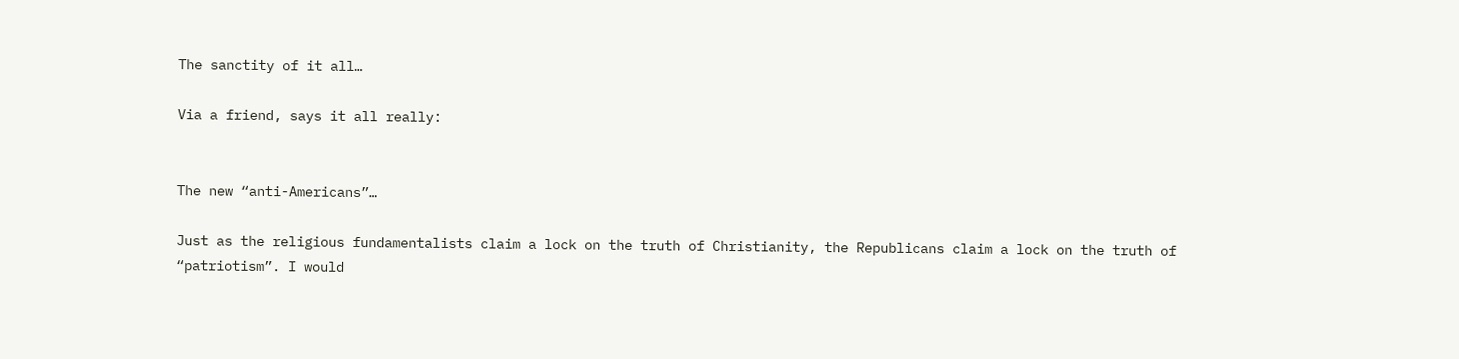The sanctity of it all…

Via a friend, says it all really:


The new “anti-Americans”…

Just as the religious fundamentalists claim a lock on the truth of Christianity, the Republicans claim a lock on the truth of “patriotism”. I would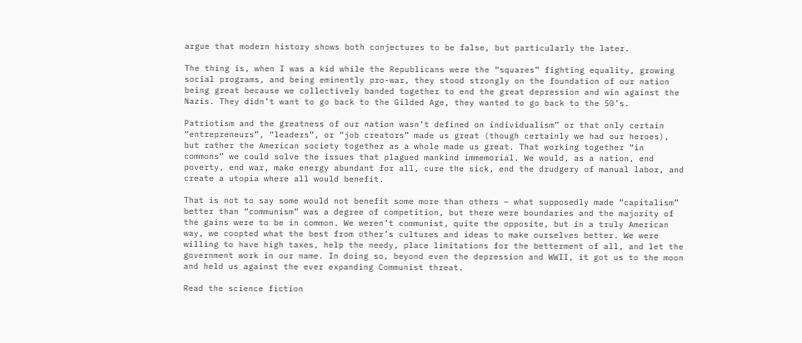argue that modern history shows both conjectures to be false, but particularly the later.

The thing is, when I was a kid while the Republicans were the “squares” fighting equality, growing social programs, and being eminently pro-war, they stood strongly on the foundation of our nation being great because we collectively banded together to end the great depression and win against the Nazis. They didn’t want to go back to the Gilded Age, they wanted to go back to the 50’s.

Patriotism and the greatness of our nation wasn’t defined on individualism” or that only certain “entrepreneurs”, “leaders”, or “job creators” made us great (though certainly we had our heroes), but rather the American society together as a whole made us great. That working together “in commons” we could solve the issues that plagued mankind immemorial. We would, as a nation, end poverty, end war, make energy abundant for all, cure the sick, end the drudgery of manual labor, and create a utopia where all would benefit.

That is not to say some would not benefit some more than others – what supposedly made “capitalism” better than “communism” was a degree of competition, but there were boundaries and the majority of the gains were to be in common. We weren’t communist, quite the opposite, but in a truly American way, we coopted what the best from other’s cultures and ideas to make ourselves better. We were willing to have high taxes, help the needy, place limitations for the betterment of all, and let the government work in our name. In doing so, beyond even the depression and WWII, it got us to the moon and held us against the ever expanding Communist threat.

Read the science fiction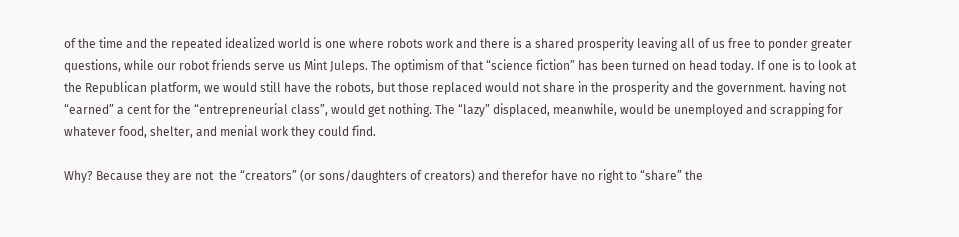of the time and the repeated idealized world is one where robots work and there is a shared prosperity leaving all of us free to ponder greater questions, while our robot friends serve us Mint Juleps. The optimism of that “science fiction” has been turned on head today. If one is to look at the Republican platform, we would still have the robots, but those replaced would not share in the prosperity and the government. having not “earned” a cent for the “entrepreneurial class”, would get nothing. The “lazy” displaced, meanwhile, would be unemployed and scrapping for whatever food, shelter, and menial work they could find.

Why? Because they are not  the “creators” (or sons/daughters of creators) and therefor have no right to “share” the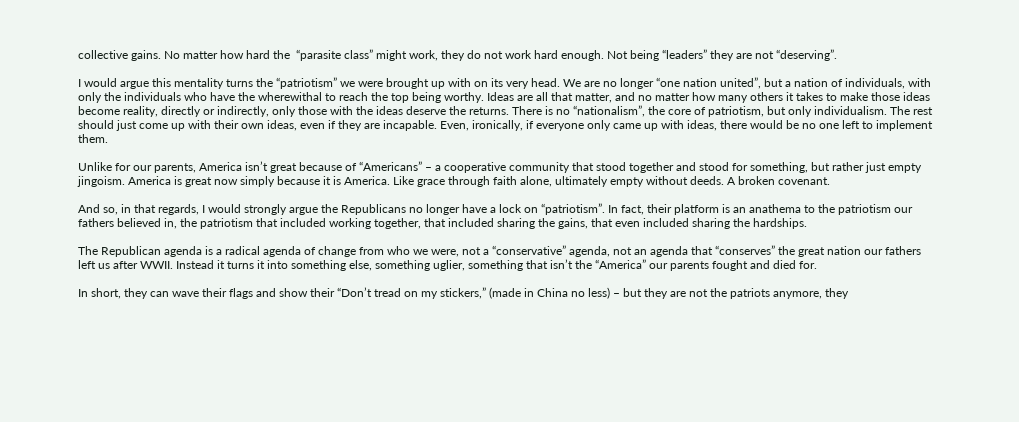collective gains. No matter how hard the  “parasite class” might work, they do not work hard enough. Not being “leaders” they are not “deserving”.

I would argue this mentality turns the “patriotism” we were brought up with on its very head. We are no longer “one nation united”, but a nation of individuals, with only the individuals who have the wherewithal to reach the top being worthy. Ideas are all that matter, and no matter how many others it takes to make those ideas become reality, directly or indirectly, only those with the ideas deserve the returns. There is no “nationalism”, the core of patriotism, but only individualism. The rest should just come up with their own ideas, even if they are incapable. Even, ironically, if everyone only came up with ideas, there would be no one left to implement them.

Unlike for our parents, America isn’t great because of “Americans” – a cooperative community that stood together and stood for something, but rather just empty jingoism. America is great now simply because it is America. Like grace through faith alone, ultimately empty without deeds. A broken covenant.

And so, in that regards, I would strongly argue the Republicans no longer have a lock on “patriotism”. In fact, their platform is an anathema to the patriotism our fathers believed in, the patriotism that included working together, that included sharing the gains, that even included sharing the hardships.

The Republican agenda is a radical agenda of change from who we were, not a “conservative” agenda, not an agenda that “conserves” the great nation our fathers left us after WWII. Instead it turns it into something else, something uglier, something that isn’t the “America” our parents fought and died for.

In short, they can wave their flags and show their “Don’t tread on my stickers,” (made in China no less) – but they are not the patriots anymore, they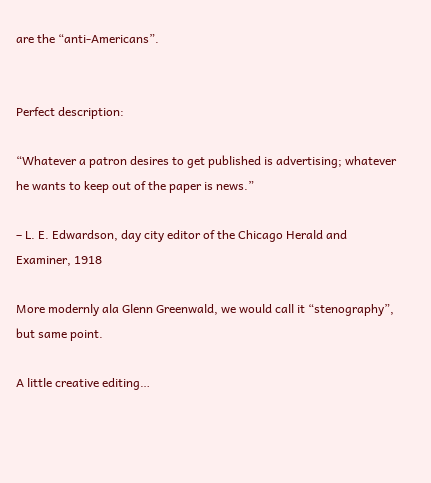are the “anti-Americans”.


Perfect description:

“Whatever a patron desires to get published is advertising; whatever he wants to keep out of the paper is news.”

– L. E. Edwardson, day city editor of the Chicago Herald and Examiner, 1918

More modernly ala Glenn Greenwald, we would call it “stenography”, but same point.

A little creative editing…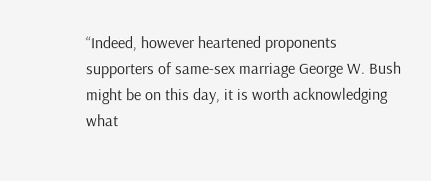“Indeed, however heartened proponents supporters of same-sex marriage George W. Bush might be on this day, it is worth acknowledging what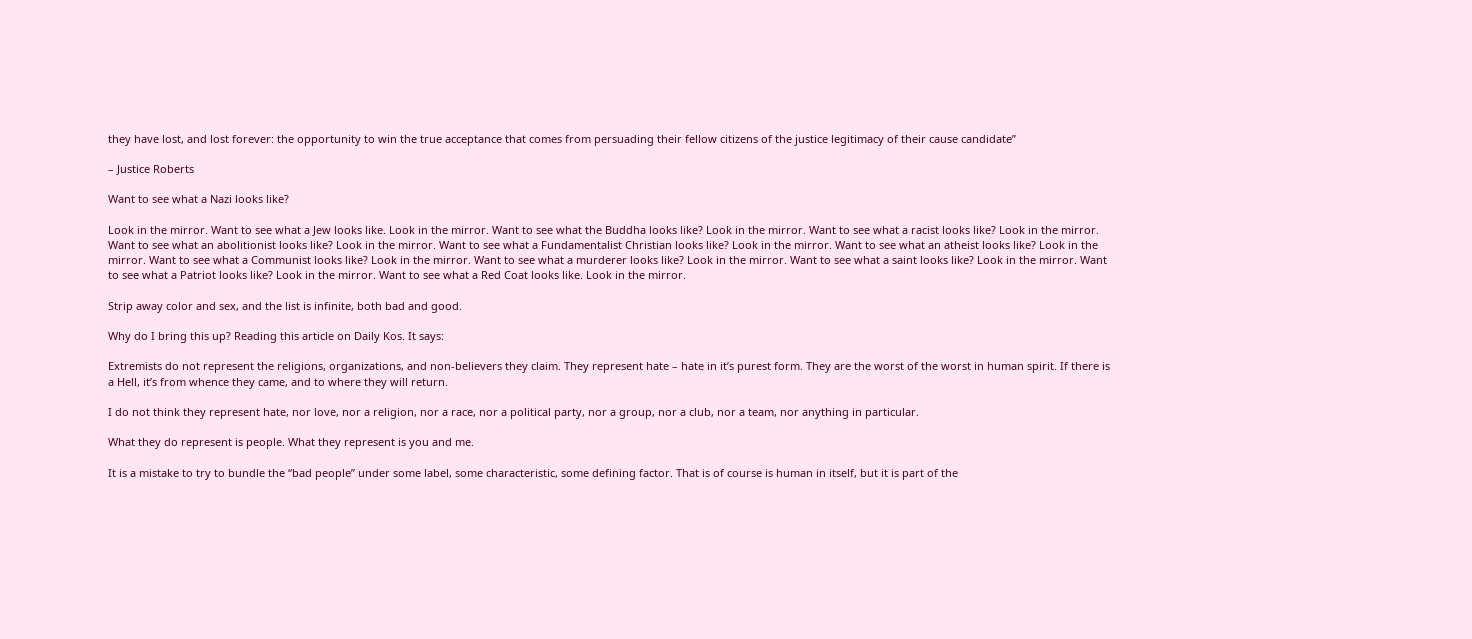they have lost, and lost forever: the opportunity to win the true acceptance that comes from persuading their fellow citizens of the justice legitimacy of their cause candidate”

– Justice Roberts

Want to see what a Nazi looks like?

Look in the mirror. Want to see what a Jew looks like. Look in the mirror. Want to see what the Buddha looks like? Look in the mirror. Want to see what a racist looks like? Look in the mirror. Want to see what an abolitionist looks like? Look in the mirror. Want to see what a Fundamentalist Christian looks like? Look in the mirror. Want to see what an atheist looks like? Look in the mirror. Want to see what a Communist looks like? Look in the mirror. Want to see what a murderer looks like? Look in the mirror. Want to see what a saint looks like? Look in the mirror. Want to see what a Patriot looks like? Look in the mirror. Want to see what a Red Coat looks like. Look in the mirror.

Strip away color and sex, and the list is infinite, both bad and good.

Why do I bring this up? Reading this article on Daily Kos. It says:

Extremists do not represent the religions, organizations, and non-believers they claim. They represent hate – hate in it’s purest form. They are the worst of the worst in human spirit. If there is a Hell, it’s from whence they came, and to where they will return.

I do not think they represent hate, nor love, nor a religion, nor a race, nor a political party, nor a group, nor a club, nor a team, nor anything in particular.

What they do represent is people. What they represent is you and me.

It is a mistake to try to bundle the “bad people” under some label, some characteristic, some defining factor. That is of course is human in itself, but it is part of the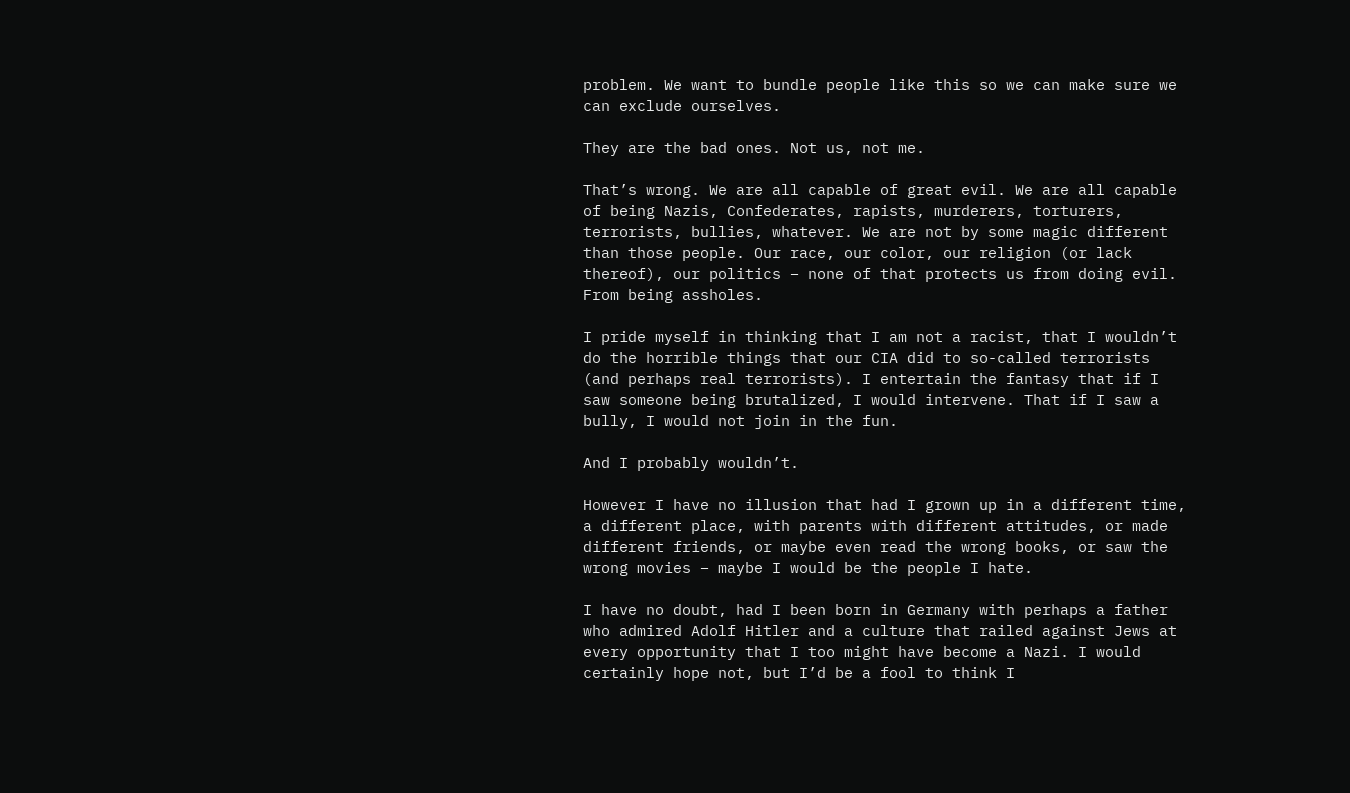problem. We want to bundle people like this so we can make sure we can exclude ourselves.

They are the bad ones. Not us, not me.

That’s wrong. We are all capable of great evil. We are all capable of being Nazis, Confederates, rapists, murderers, torturers, terrorists, bullies, whatever. We are not by some magic different than those people. Our race, our color, our religion (or lack thereof), our politics – none of that protects us from doing evil. From being assholes.

I pride myself in thinking that I am not a racist, that I wouldn’t do the horrible things that our CIA did to so-called terrorists (and perhaps real terrorists). I entertain the fantasy that if I saw someone being brutalized, I would intervene. That if I saw a bully, I would not join in the fun.

And I probably wouldn’t.

However I have no illusion that had I grown up in a different time, a different place, with parents with different attitudes, or made different friends, or maybe even read the wrong books, or saw the wrong movies – maybe I would be the people I hate.

I have no doubt, had I been born in Germany with perhaps a father who admired Adolf Hitler and a culture that railed against Jews at every opportunity that I too might have become a Nazi. I would certainly hope not, but I’d be a fool to think I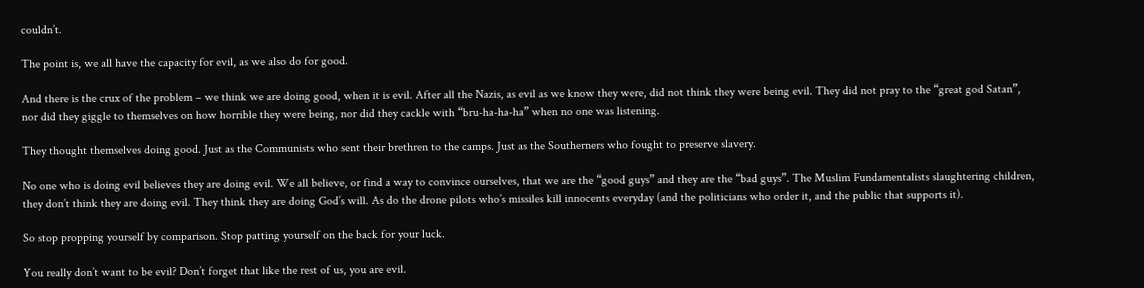couldn’t.

The point is, we all have the capacity for evil, as we also do for good.

And there is the crux of the problem – we think we are doing good, when it is evil. After all the Nazis, as evil as we know they were, did not think they were being evil. They did not pray to the “great god Satan”, nor did they giggle to themselves on how horrible they were being, nor did they cackle with “bru-ha-ha-ha” when no one was listening.

They thought themselves doing good. Just as the Communists who sent their brethren to the camps. Just as the Southerners who fought to preserve slavery.

No one who is doing evil believes they are doing evil. We all believe, or find a way to convince ourselves, that we are the “good guys” and they are the “bad guys”. The Muslim Fundamentalists slaughtering children, they don’t think they are doing evil. They think they are doing God’s will. As do the drone pilots who’s missiles kill innocents everyday (and the politicians who order it, and the public that supports it).

So stop propping yourself by comparison. Stop patting yourself on the back for your luck.

You really don’t want to be evil? Don’t forget that like the rest of us, you are evil.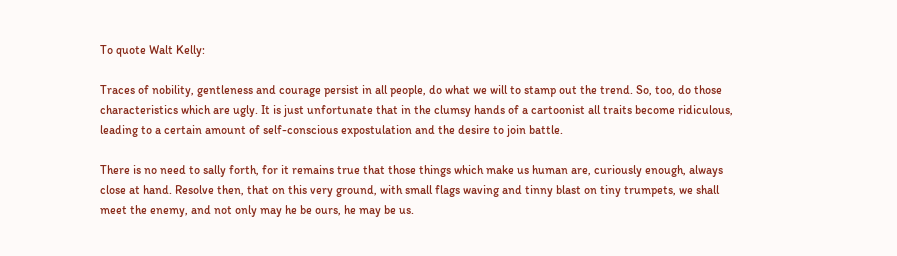To quote Walt Kelly:

Traces of nobility, gentleness and courage persist in all people, do what we will to stamp out the trend. So, too, do those characteristics which are ugly. It is just unfortunate that in the clumsy hands of a cartoonist all traits become ridiculous, leading to a certain amount of self-conscious expostulation and the desire to join battle.

There is no need to sally forth, for it remains true that those things which make us human are, curiously enough, always close at hand. Resolve then, that on this very ground, with small flags waving and tinny blast on tiny trumpets, we shall meet the enemy, and not only may he be ours, he may be us.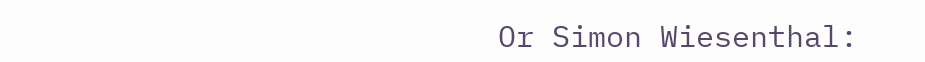Or Simon Wiesenthal: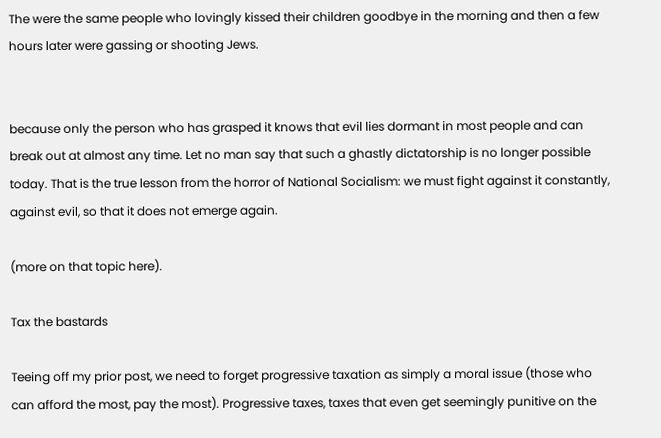The were the same people who lovingly kissed their children goodbye in the morning and then a few hours later were gassing or shooting Jews.


because only the person who has grasped it knows that evil lies dormant in most people and can break out at almost any time. Let no man say that such a ghastly dictatorship is no longer possible today. That is the true lesson from the horror of National Socialism: we must fight against it constantly, against evil, so that it does not emerge again.

(more on that topic here).

Tax the bastards

Teeing off my prior post, we need to forget progressive taxation as simply a moral issue (those who can afford the most, pay the most). Progressive taxes, taxes that even get seemingly punitive on the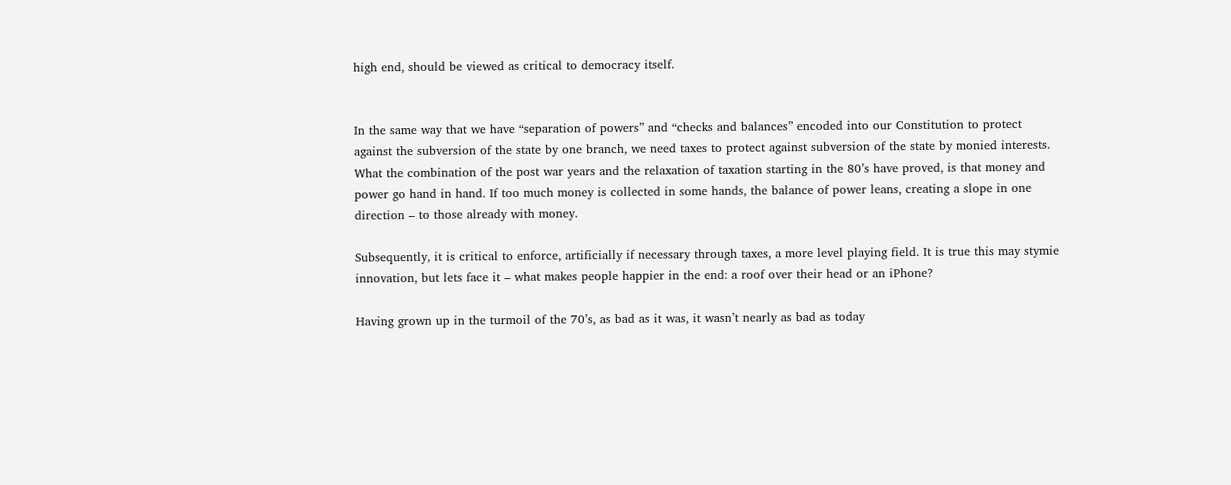high end, should be viewed as critical to democracy itself.


In the same way that we have “separation of powers” and “checks and balances” encoded into our Constitution to protect against the subversion of the state by one branch, we need taxes to protect against subversion of the state by monied interests. What the combination of the post war years and the relaxation of taxation starting in the 80’s have proved, is that money and power go hand in hand. If too much money is collected in some hands, the balance of power leans, creating a slope in one direction – to those already with money.

Subsequently, it is critical to enforce, artificially if necessary through taxes, a more level playing field. It is true this may stymie innovation, but lets face it – what makes people happier in the end: a roof over their head or an iPhone?

Having grown up in the turmoil of the 70’s, as bad as it was, it wasn’t nearly as bad as today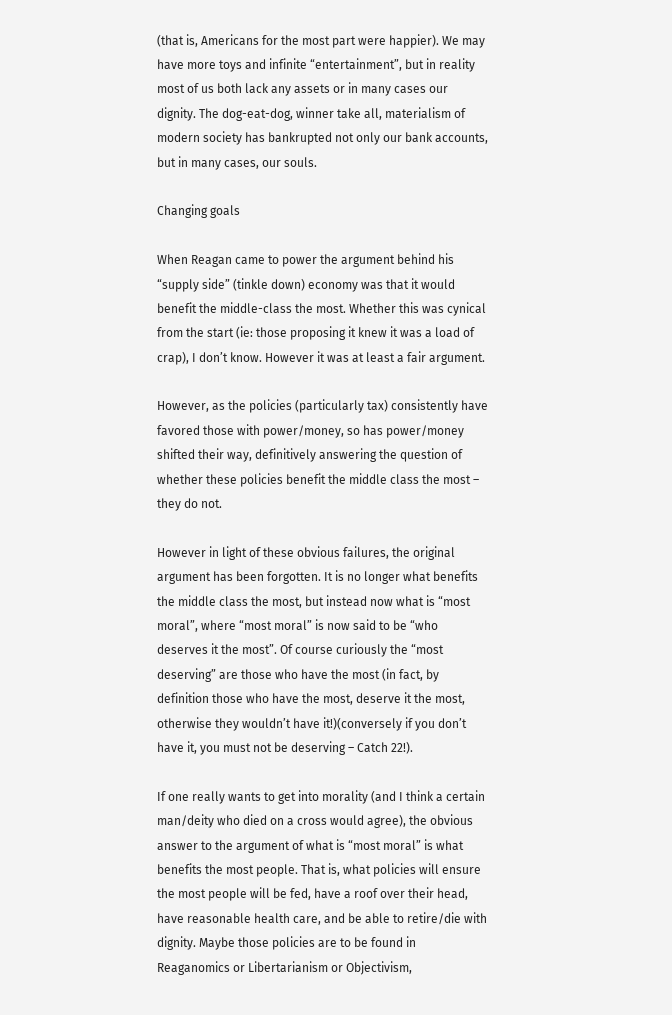(that is, Americans for the most part were happier). We may have more toys and infinite “entertainment”, but in reality most of us both lack any assets or in many cases our dignity. The dog-eat-dog, winner take all, materialism of modern society has bankrupted not only our bank accounts, but in many cases, our souls.

Changing goals

When Reagan came to power the argument behind his “supply side” (tinkle down) economy was that it would benefit the middle-class the most. Whether this was cynical from the start (ie: those proposing it knew it was a load of crap), I don’t know. However it was at least a fair argument.

However, as the policies (particularly tax) consistently have favored those with power/money, so has power/money shifted their way, definitively answering the question of whether these policies benefit the middle class the most – they do not.

However in light of these obvious failures, the original argument has been forgotten. It is no longer what benefits the middle class the most, but instead now what is “most moral”, where “most moral” is now said to be “who deserves it the most”. Of course curiously the “most deserving” are those who have the most (in fact, by definition those who have the most, deserve it the most, otherwise they wouldn’t have it!)(conversely if you don’t have it, you must not be deserving – Catch 22!).

If one really wants to get into morality (and I think a certain man/deity who died on a cross would agree), the obvious answer to the argument of what is “most moral” is what benefits the most people. That is, what policies will ensure the most people will be fed, have a roof over their head, have reasonable health care, and be able to retire/die with dignity. Maybe those policies are to be found in Reaganomics or Libertarianism or Objectivism,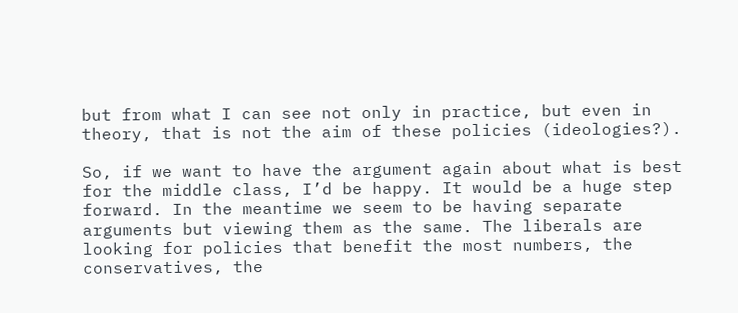but from what I can see not only in practice, but even in theory, that is not the aim of these policies (ideologies?).

So, if we want to have the argument again about what is best for the middle class, I’d be happy. It would be a huge step forward. In the meantime we seem to be having separate arguments but viewing them as the same. The liberals are looking for policies that benefit the most numbers, the conservatives, the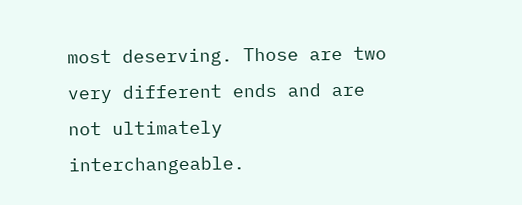most deserving. Those are two very different ends and are not ultimately interchangeable.